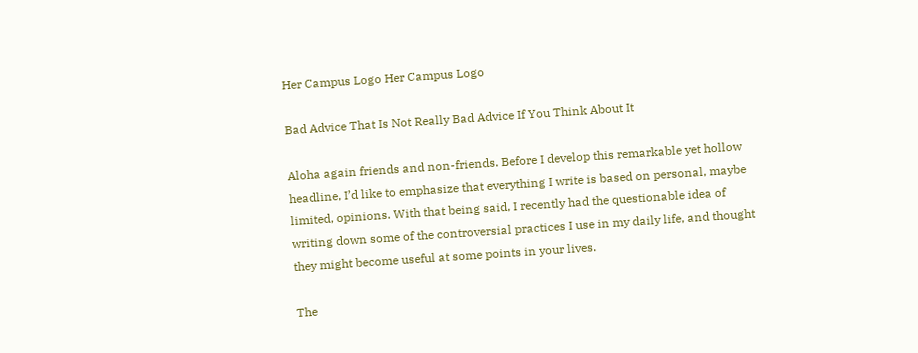Her Campus Logo Her Campus Logo

Bad Advice That Is Not Really Bad Advice If You Think About It

Aloha again friends and non-friends. Before I develop this remarkable yet hollow headline, I’d like to emphasize that everything I write is based on personal, maybe limited, opinions. With that being said, I recently had the questionable idea of writing down some of the controversial practices I use in my daily life, and thought they might become useful at some points in your lives.

The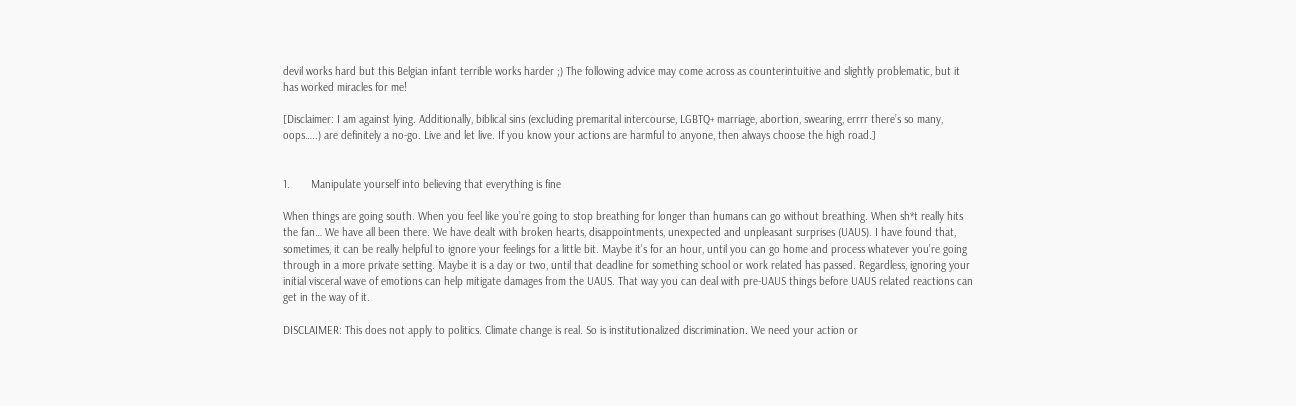devil works hard but this Belgian infant terrible works harder ;) The following advice may come across as counterintuitive and slightly problematic, but it has worked miracles for me!

[Disclaimer: I am against lying. Additionally, biblical sins (excluding premarital intercourse, LGBTQ+ marriage, abortion, swearing, errrr there’s so many, oops…..) are definitely a no-go. Live and let live. If you know your actions are harmful to anyone, then always choose the high road.]


1.       Manipulate yourself into believing that everything is fine

When things are going south. When you feel like you’re going to stop breathing for longer than humans can go without breathing. When sh*t really hits the fan… We have all been there. We have dealt with broken hearts, disappointments, unexpected and unpleasant surprises (UAUS). I have found that, sometimes, it can be really helpful to ignore your feelings for a little bit. Maybe it’s for an hour, until you can go home and process whatever you’re going through in a more private setting. Maybe it is a day or two, until that deadline for something school or work related has passed. Regardless, ignoring your initial visceral wave of emotions can help mitigate damages from the UAUS. That way you can deal with pre-UAUS things before UAUS related reactions can get in the way of it.

DISCLAIMER: This does not apply to politics. Climate change is real. So is institutionalized discrimination. We need your action or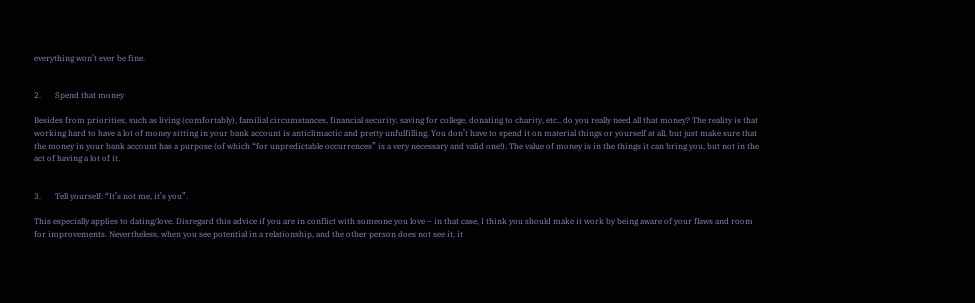everything won’t ever be fine.


2.       Spend that money

Besides from priorities, such as living (comfortably), familial circumstances, financial security, saving for college, donating to charity, etc., do you really need all that money? The reality is that working hard to have a lot of money sitting in your bank account is anticlimactic and pretty unfulfilling. You don’t have to spend it on material things or yourself at all, but just make sure that the money in your bank account has a purpose (of which “for unpredictable occurrences” is a very necessary and valid one!). The value of money is in the things it can bring you, but not in the act of having a lot of it.


3.       Tell yourself: “It’s not me, it’s you”.

This especially applies to dating/love. Disregard this advice if you are in conflict with someone you love – in that case, I think you should make it work by being aware of your flaws and room for improvements. Nevertheless, when you see potential in a relationship, and the other person does not see it, it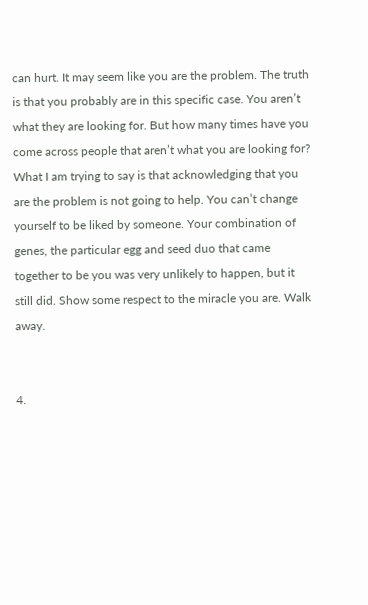can hurt. It may seem like you are the problem. The truth is that you probably are in this specific case. You aren’t what they are looking for. But how many times have you come across people that aren’t what you are looking for? What I am trying to say is that acknowledging that you are the problem is not going to help. You can’t change yourself to be liked by someone. Your combination of genes, the particular egg and seed duo that came together to be you was very unlikely to happen, but it still did. Show some respect to the miracle you are. Walk away.


4.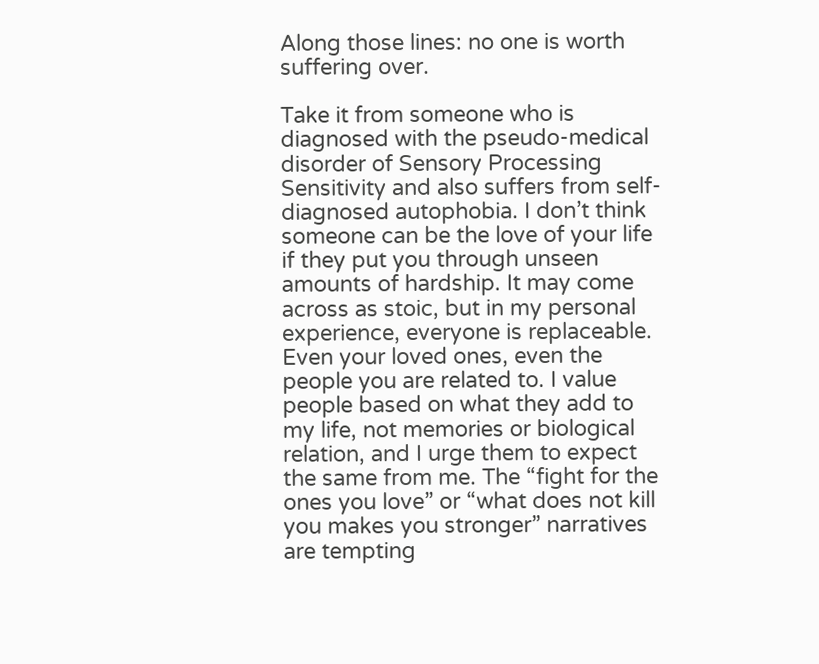Along those lines: no one is worth suffering over.

Take it from someone who is diagnosed with the pseudo-medical disorder of Sensory Processing Sensitivity and also suffers from self-diagnosed autophobia. I don’t think someone can be the love of your life if they put you through unseen amounts of hardship. It may come across as stoic, but in my personal experience, everyone is replaceable. Even your loved ones, even the people you are related to. I value people based on what they add to my life, not memories or biological relation, and I urge them to expect the same from me. The “fight for the ones you love” or “what does not kill you makes you stronger” narratives are tempting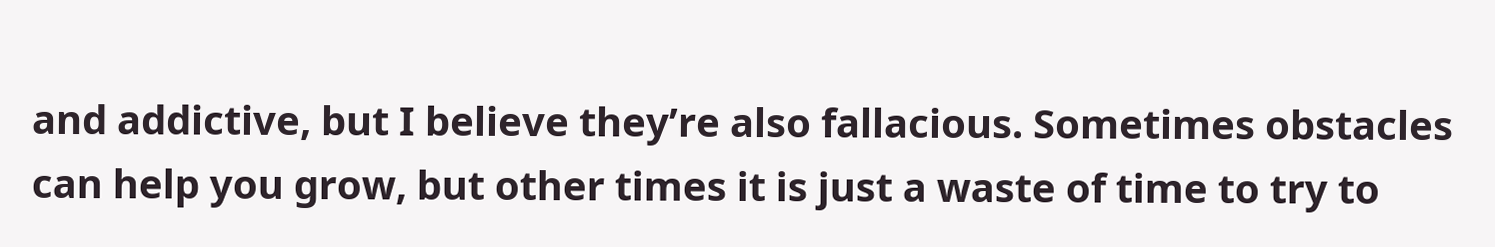and addictive, but I believe they’re also fallacious. Sometimes obstacles can help you grow, but other times it is just a waste of time to try to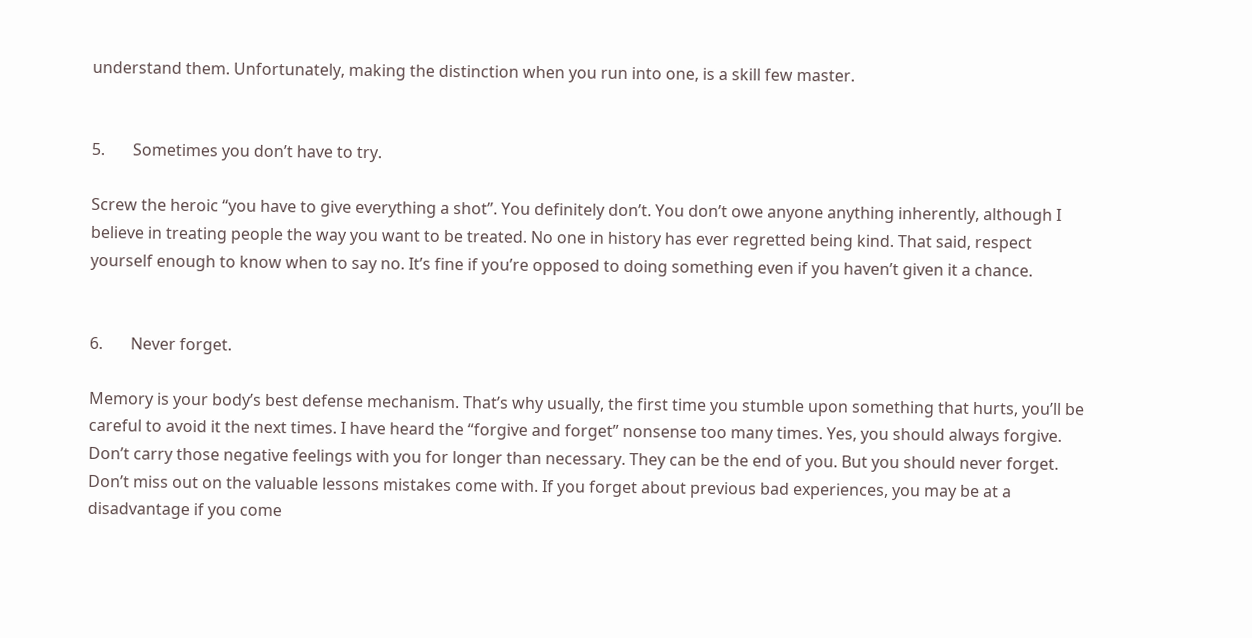understand them. Unfortunately, making the distinction when you run into one, is a skill few master.


5.       Sometimes you don’t have to try.

Screw the heroic “you have to give everything a shot”. You definitely don’t. You don’t owe anyone anything inherently, although I believe in treating people the way you want to be treated. No one in history has ever regretted being kind. That said, respect yourself enough to know when to say no. It’s fine if you’re opposed to doing something even if you haven’t given it a chance.


6.       Never forget.

Memory is your body’s best defense mechanism. That’s why usually, the first time you stumble upon something that hurts, you’ll be careful to avoid it the next times. I have heard the “forgive and forget” nonsense too many times. Yes, you should always forgive. Don’t carry those negative feelings with you for longer than necessary. They can be the end of you. But you should never forget. Don’t miss out on the valuable lessons mistakes come with. If you forget about previous bad experiences, you may be at a disadvantage if you come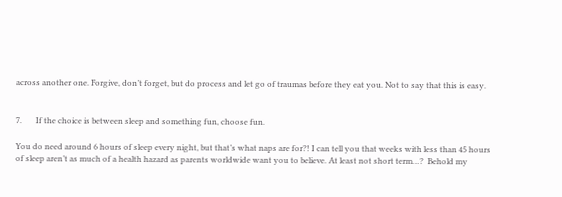across another one. Forgive, don’t forget, but do process and let go of traumas before they eat you. Not to say that this is easy.


7.       If the choice is between sleep and something fun, choose fun.

You do need around 6 hours of sleep every night, but that’s what naps are for?! I can tell you that weeks with less than 45 hours of sleep aren’t as much of a health hazard as parents worldwide want you to believe. At least not short term…?  Behold my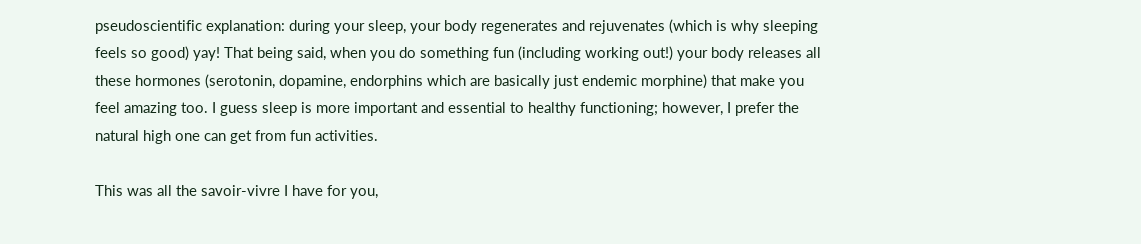pseudoscientific explanation: during your sleep, your body regenerates and rejuvenates (which is why sleeping feels so good) yay! That being said, when you do something fun (including working out!) your body releases all these hormones (serotonin, dopamine, endorphins which are basically just endemic morphine) that make you feel amazing too. I guess sleep is more important and essential to healthy functioning; however, I prefer the natural high one can get from fun activities.

This was all the savoir-vivre I have for you,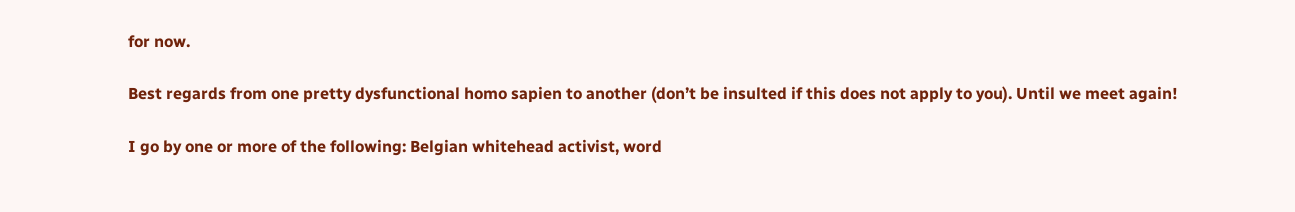for now.

Best regards from one pretty dysfunctional homo sapien to another (don’t be insulted if this does not apply to you). Until we meet again!

I go by one or more of the following: Belgian whitehead activist, word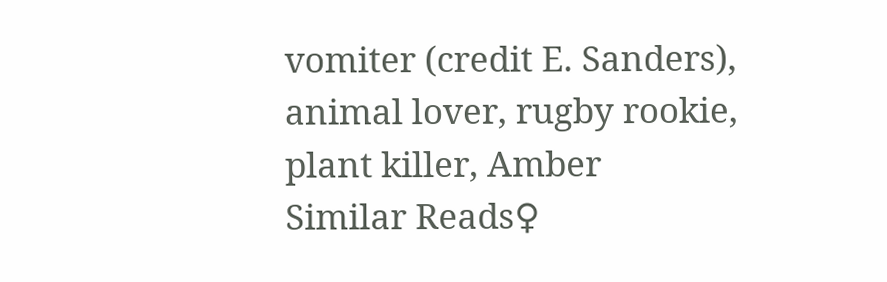vomiter (credit E. Sanders), animal lover, rugby rookie, plant killer, Amber
Similar Reads♀